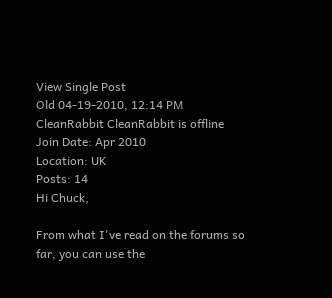View Single Post
Old 04-19-2010, 12:14 PM
CleanRabbit CleanRabbit is offline
Join Date: Apr 2010
Location: UK
Posts: 14
Hi Chuck,

From what I've read on the forums so far, you can use the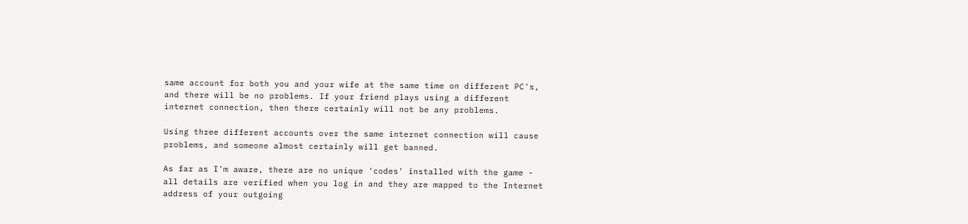same account for both you and your wife at the same time on different PC's, and there will be no problems. If your friend plays using a different internet connection, then there certainly will not be any problems.

Using three different accounts over the same internet connection will cause problems, and someone almost certainly will get banned.

As far as I'm aware, there are no unique 'codes' installed with the game - all details are verified when you log in and they are mapped to the Internet address of your outgoing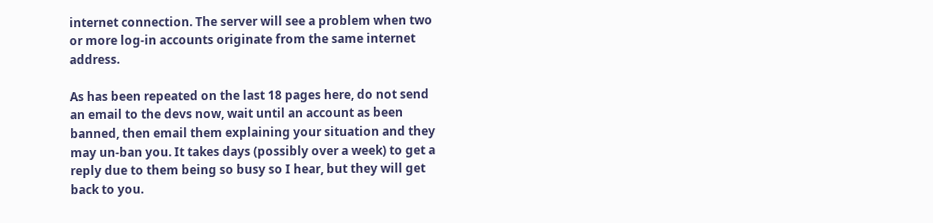internet connection. The server will see a problem when two or more log-in accounts originate from the same internet address.

As has been repeated on the last 18 pages here, do not send an email to the devs now, wait until an account as been banned, then email them explaining your situation and they may un-ban you. It takes days (possibly over a week) to get a reply due to them being so busy so I hear, but they will get back to you.